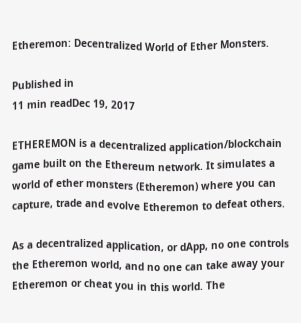Etheremon: Decentralized World of Ether Monsters.

Published in
11 min readDec 19, 2017

ETHEREMON is a decentralized application/blockchain game built on the Ethereum network. It simulates a world of ether monsters (Etheremon) where you can capture, trade and evolve Etheremon to defeat others.

As a decentralized application, or dApp, no one controls the Etheremon world, and no one can take away your Etheremon or cheat you in this world. The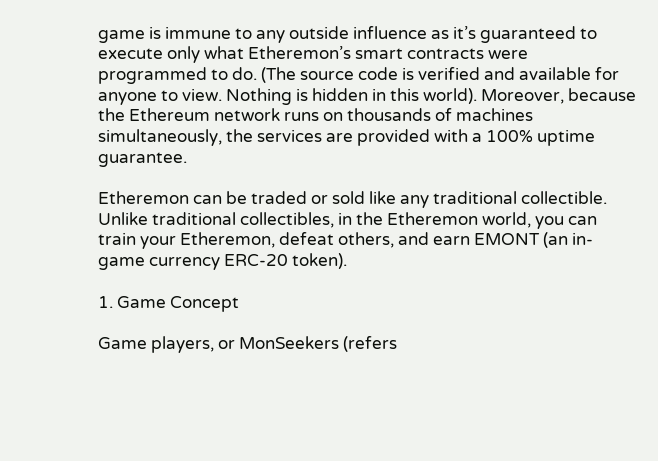game is immune to any outside influence as it’s guaranteed to execute only what Etheremon’s smart contracts were programmed to do. (The source code is verified and available for anyone to view. Nothing is hidden in this world). Moreover, because the Ethereum network runs on thousands of machines simultaneously, the services are provided with a 100% uptime guarantee.

Etheremon can be traded or sold like any traditional collectible. Unlike traditional collectibles, in the Etheremon world, you can train your Etheremon, defeat others, and earn EMONT (an in-game currency ERC-20 token).

1. Game Concept

Game players, or MonSeekers (refers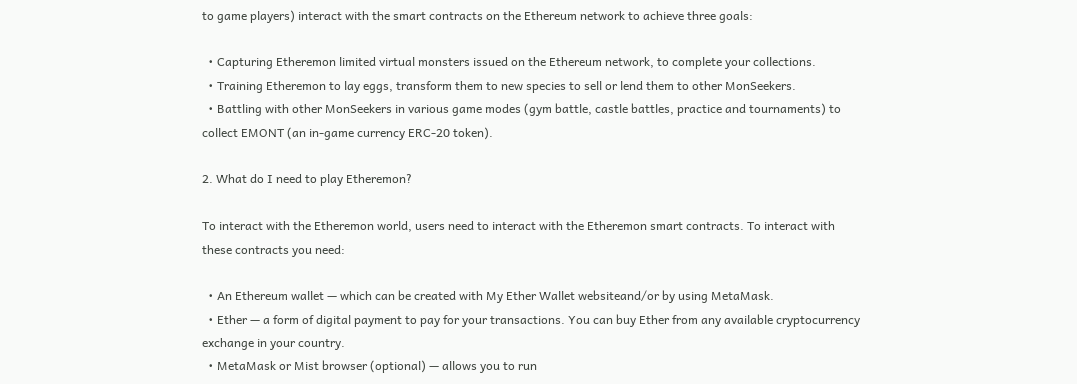to game players) interact with the smart contracts on the Ethereum network to achieve three goals:

  • Capturing Etheremon limited virtual monsters issued on the Ethereum network, to complete your collections.
  • Training Etheremon to lay eggs, transform them to new species to sell or lend them to other MonSeekers.
  • Battling with other MonSeekers in various game modes (gym battle, castle battles, practice and tournaments) to collect EMONT (an in-game currency ERC-20 token).

2. What do I need to play Etheremon?

To interact with the Etheremon world, users need to interact with the Etheremon smart contracts. To interact with these contracts you need:

  • An Ethereum wallet — which can be created with My Ether Wallet websiteand/or by using MetaMask.
  • Ether — a form of digital payment to pay for your transactions. You can buy Ether from any available cryptocurrency exchange in your country.
  • MetaMask or Mist browser (optional) — allows you to run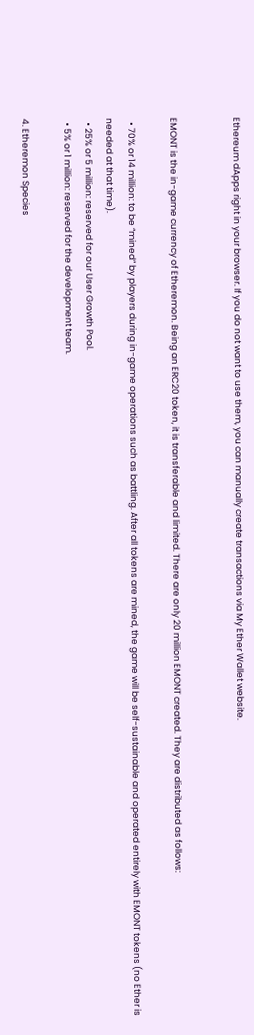Ethereum dApps right in your browser. If you do not want to use them, you can manually create transactions via My Ether Wallet website.


EMONT is the in-game currency of Etheremon. Being an ERC20 token, it is transferable and limited. There are only 20 million EMONT created. They are distributed as follows:

  • 70% or 14 million: to be “mined” by players during in-game operations such as battling. After all tokens are mined, the game will be self-sustainable and operated entirely with EMONT tokens (no Ether is needed at that time).
  • 25% or 5 million: reserved for our User Growth Pool.
  • 5% or 1 million: reserved for the development team.

4. Etheremon Species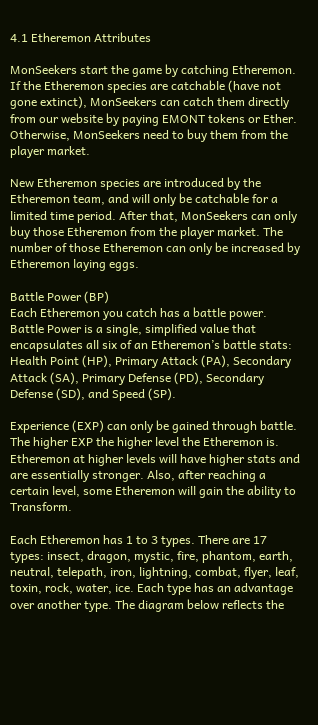4.1 Etheremon Attributes

MonSeekers start the game by catching Etheremon. If the Etheremon species are catchable (have not gone extinct), MonSeekers can catch them directly from our website by paying EMONT tokens or Ether. Otherwise, MonSeekers need to buy them from the player market.

New Etheremon species are introduced by the Etheremon team, and will only be catchable for a limited time period. After that, MonSeekers can only buy those Etheremon from the player market. The number of those Etheremon can only be increased by Etheremon laying eggs.

Battle Power (BP)
Each Etheremon you catch has a battle power. Battle Power is a single, simplified value that encapsulates all six of an Etheremon’s battle stats: Health Point (HP), Primary Attack (PA), Secondary Attack (SA), Primary Defense (PD), Secondary Defense (SD), and Speed (SP).

Experience (EXP) can only be gained through battle. The higher EXP the higher level the Etheremon is. Etheremon at higher levels will have higher stats and are essentially stronger. Also, after reaching a certain level, some Etheremon will gain the ability to Transform.

Each Etheremon has 1 to 3 types. There are 17 types: insect, dragon, mystic, fire, phantom, earth, neutral, telepath, iron, lightning, combat, flyer, leaf, toxin, rock, water, ice. Each type has an advantage over another type. The diagram below reflects the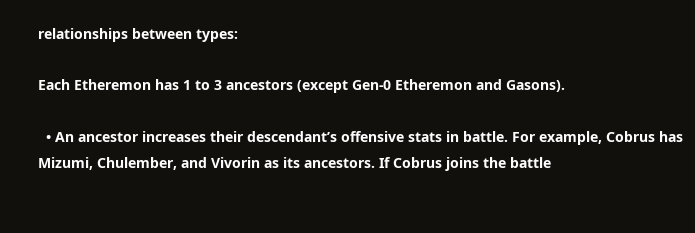relationships between types:

Each Etheremon has 1 to 3 ancestors (except Gen-0 Etheremon and Gasons).

  • An ancestor increases their descendant’s offensive stats in battle. For example, Cobrus has Mizumi, Chulember, and Vivorin as its ancestors. If Cobrus joins the battle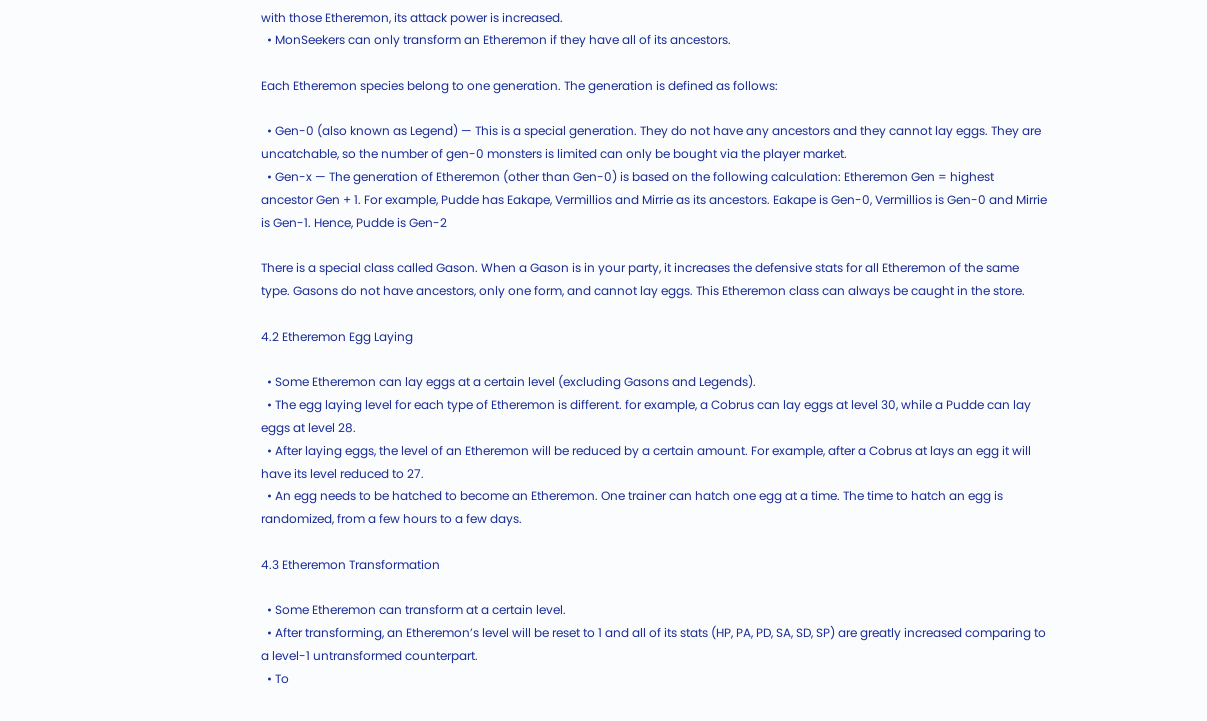with those Etheremon, its attack power is increased.
  • MonSeekers can only transform an Etheremon if they have all of its ancestors.

Each Etheremon species belong to one generation. The generation is defined as follows:

  • Gen-0 (also known as Legend) — This is a special generation. They do not have any ancestors and they cannot lay eggs. They are uncatchable, so the number of gen-0 monsters is limited can only be bought via the player market.
  • Gen-x — The generation of Etheremon (other than Gen-0) is based on the following calculation: Etheremon Gen = highest ancestor Gen + 1. For example, Pudde has Eakape, Vermillios and Mirrie as its ancestors. Eakape is Gen-0, Vermillios is Gen-0 and Mirrie is Gen-1. Hence, Pudde is Gen-2

There is a special class called Gason. When a Gason is in your party, it increases the defensive stats for all Etheremon of the same type. Gasons do not have ancestors, only one form, and cannot lay eggs. This Etheremon class can always be caught in the store.

4.2 Etheremon Egg Laying

  • Some Etheremon can lay eggs at a certain level (excluding Gasons and Legends).
  • The egg laying level for each type of Etheremon is different. for example, a Cobrus can lay eggs at level 30, while a Pudde can lay eggs at level 28.
  • After laying eggs, the level of an Etheremon will be reduced by a certain amount. For example, after a Cobrus at lays an egg it will have its level reduced to 27.
  • An egg needs to be hatched to become an Etheremon. One trainer can hatch one egg at a time. The time to hatch an egg is randomized, from a few hours to a few days.

4.3 Etheremon Transformation

  • Some Etheremon can transform at a certain level.
  • After transforming, an Etheremon’s level will be reset to 1 and all of its stats (HP, PA, PD, SA, SD, SP) are greatly increased comparing to a level-1 untransformed counterpart.
  • To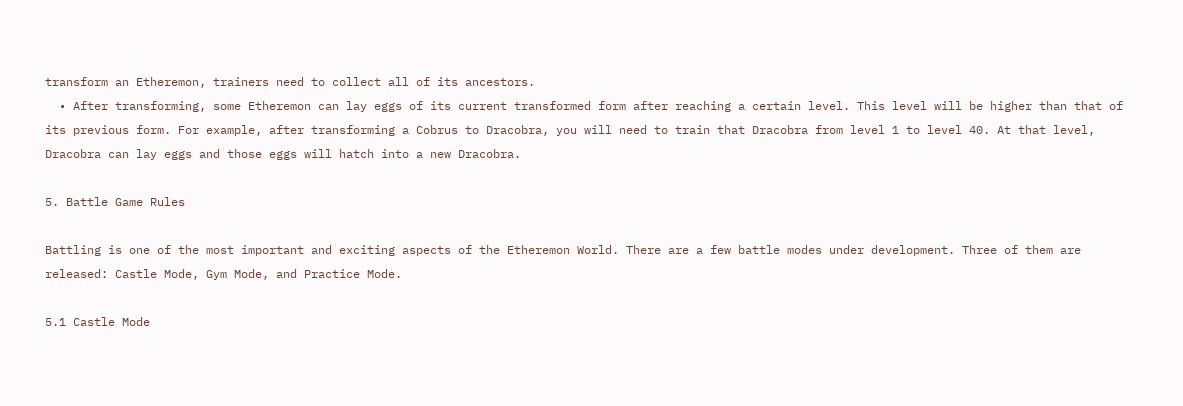transform an Etheremon, trainers need to collect all of its ancestors.
  • After transforming, some Etheremon can lay eggs of its current transformed form after reaching a certain level. This level will be higher than that of its previous form. For example, after transforming a Cobrus to Dracobra, you will need to train that Dracobra from level 1 to level 40. At that level, Dracobra can lay eggs and those eggs will hatch into a new Dracobra.

5. Battle Game Rules

Battling is one of the most important and exciting aspects of the Etheremon World. There are a few battle modes under development. Three of them are released: Castle Mode, Gym Mode, and Practice Mode.

5.1 Castle Mode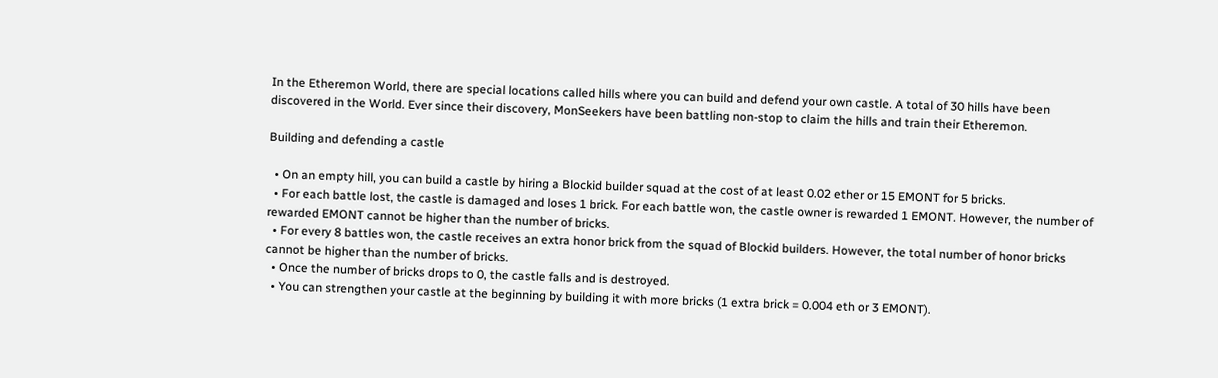In the Etheremon World, there are special locations called hills where you can build and defend your own castle. A total of 30 hills have been discovered in the World. Ever since their discovery, MonSeekers have been battling non-stop to claim the hills and train their Etheremon.

Building and defending a castle

  • On an empty hill, you can build a castle by hiring a Blockid builder squad at the cost of at least 0.02 ether or 15 EMONT for 5 bricks.
  • For each battle lost, the castle is damaged and loses 1 brick. For each battle won, the castle owner is rewarded 1 EMONT. However, the number of rewarded EMONT cannot be higher than the number of bricks.
  • For every 8 battles won, the castle receives an extra honor brick from the squad of Blockid builders. However, the total number of honor bricks cannot be higher than the number of bricks.
  • Once the number of bricks drops to 0, the castle falls and is destroyed.
  • You can strengthen your castle at the beginning by building it with more bricks (1 extra brick = 0.004 eth or 3 EMONT).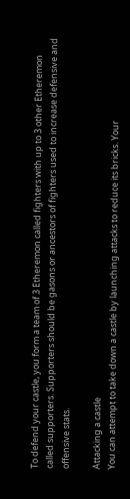To defend your castle, you form a team of 3 Etheremon called fighters with up to 3 other Etheremon called supporters. Supporters should be gasons or ancestors of fighters used to increase defensive and offensive stats.

Attacking a castle
You can attempt to take down a castle by launching attacks to reduce its bricks. Your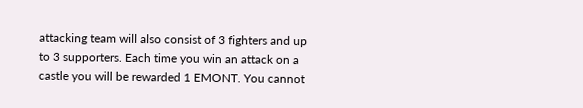attacking team will also consist of 3 fighters and up to 3 supporters. Each time you win an attack on a castle you will be rewarded 1 EMONT. You cannot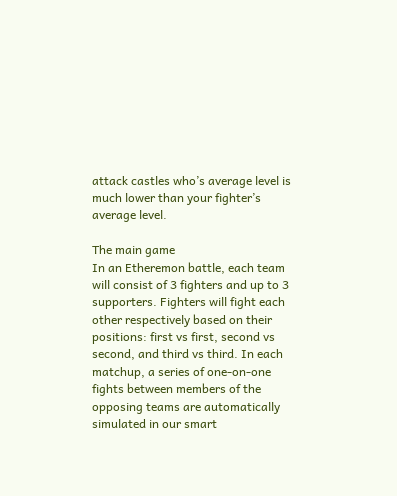attack castles who’s average level is much lower than your fighter’s average level.

The main game
In an Etheremon battle, each team will consist of 3 fighters and up to 3 supporters. Fighters will fight each other respectively based on their positions: first vs first, second vs second, and third vs third. In each matchup, a series of one-on-one fights between members of the opposing teams are automatically simulated in our smart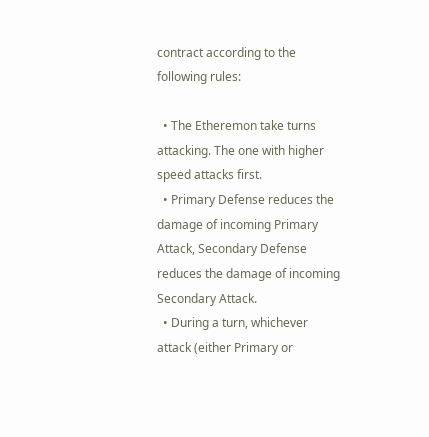contract according to the following rules:

  • The Etheremon take turns attacking. The one with higher speed attacks first.
  • Primary Defense reduces the damage of incoming Primary Attack, Secondary Defense reduces the damage of incoming Secondary Attack.
  • During a turn, whichever attack (either Primary or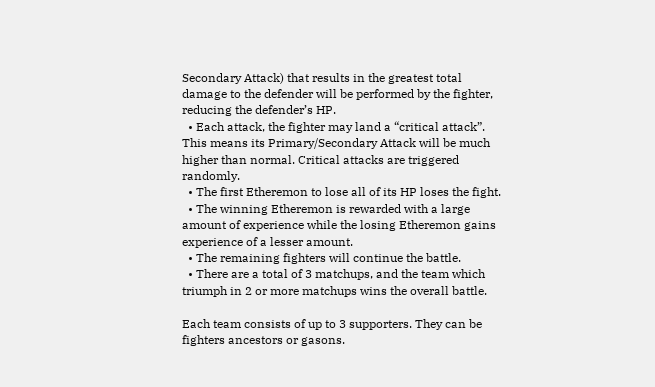Secondary Attack) that results in the greatest total damage to the defender will be performed by the fighter, reducing the defender’s HP.
  • Each attack, the fighter may land a “critical attack”. This means its Primary/Secondary Attack will be much higher than normal. Critical attacks are triggered randomly.
  • The first Etheremon to lose all of its HP loses the fight.
  • The winning Etheremon is rewarded with a large amount of experience while the losing Etheremon gains experience of a lesser amount.
  • The remaining fighters will continue the battle.
  • There are a total of 3 matchups, and the team which triumph in 2 or more matchups wins the overall battle.

Each team consists of up to 3 supporters. They can be fighters ancestors or gasons.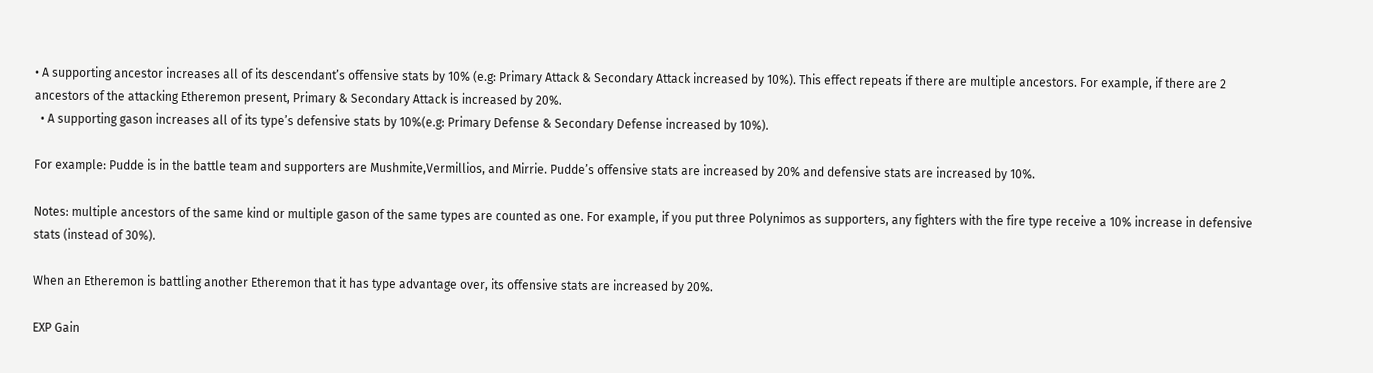• A supporting ancestor increases all of its descendant’s offensive stats by 10% (e.g: Primary Attack & Secondary Attack increased by 10%). This effect repeats if there are multiple ancestors. For example, if there are 2 ancestors of the attacking Etheremon present, Primary & Secondary Attack is increased by 20%.
  • A supporting gason increases all of its type’s defensive stats by 10%(e.g: Primary Defense & Secondary Defense increased by 10%).

For example: Pudde is in the battle team and supporters are Mushmite,Vermillios, and Mirrie. Pudde’s offensive stats are increased by 20% and defensive stats are increased by 10%.

Notes: multiple ancestors of the same kind or multiple gason of the same types are counted as one. For example, if you put three Polynimos as supporters, any fighters with the fire type receive a 10% increase in defensive stats (instead of 30%).

When an Etheremon is battling another Etheremon that it has type advantage over, its offensive stats are increased by 20%.

EXP Gain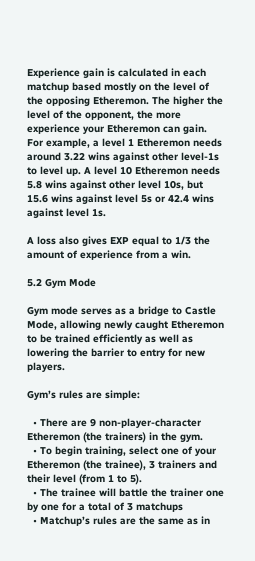Experience gain is calculated in each matchup based mostly on the level of the opposing Etheremon. The higher the level of the opponent, the more experience your Etheremon can gain. For example, a level 1 Etheremon needs around 3.22 wins against other level-1s to level up. A level 10 Etheremon needs 5.8 wins against other level 10s, but 15.6 wins against level 5s or 42.4 wins against level 1s.

A loss also gives EXP equal to 1/3 the amount of experience from a win.

5.2 Gym Mode

Gym mode serves as a bridge to Castle Mode, allowing newly caught Etheremon to be trained efficiently as well as lowering the barrier to entry for new players.

Gym’s rules are simple:

  • There are 9 non-player-character Etheremon (the trainers) in the gym.
  • To begin training, select one of your Etheremon (the trainee), 3 trainers and their level (from 1 to 5).
  • The trainee will battle the trainer one by one for a total of 3 matchups
  • Matchup’s rules are the same as in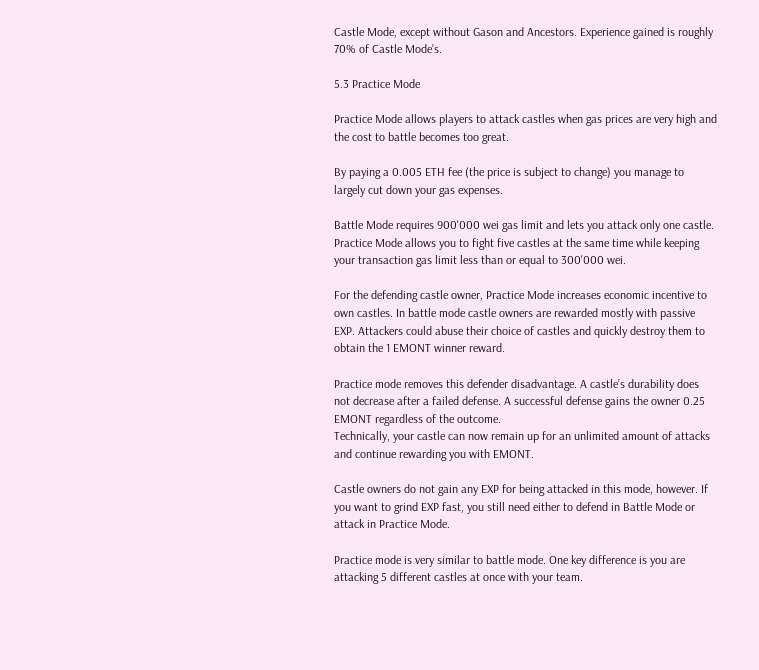Castle Mode, except without Gason and Ancestors. Experience gained is roughly 70% of Castle Mode’s.

5.3 Practice Mode

Practice Mode allows players to attack castles when gas prices are very high and the cost to battle becomes too great.

By paying a 0.005 ETH fee (the price is subject to change) you manage to largely cut down your gas expenses.

Battle Mode requires 900'000 wei gas limit and lets you attack only one castle. Practice Mode allows you to fight five castles at the same time while keeping your transaction gas limit less than or equal to 300'000 wei.

For the defending castle owner, Practice Mode increases economic incentive to own castles. In battle mode castle owners are rewarded mostly with passive EXP. Attackers could abuse their choice of castles and quickly destroy them to obtain the 1 EMONT winner reward.

Practice mode removes this defender disadvantage. A castle’s durability does not decrease after a failed defense. A successful defense gains the owner 0.25 EMONT regardless of the outcome.
Technically, your castle can now remain up for an unlimited amount of attacks and continue rewarding you with EMONT.

Castle owners do not gain any EXP for being attacked in this mode, however. If you want to grind EXP fast, you still need either to defend in Battle Mode or attack in Practice Mode.

Practice mode is very similar to battle mode. One key difference is you are attacking 5 different castles at once with your team.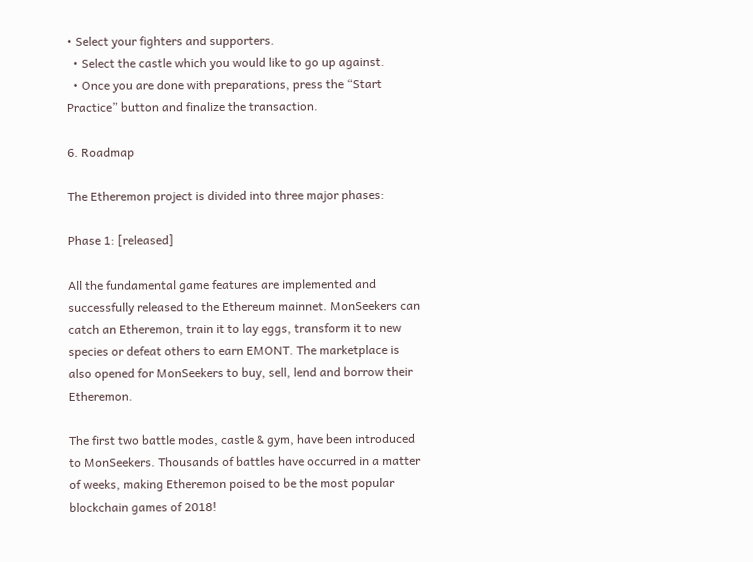• Select your fighters and supporters.
  • Select the castle which you would like to go up against.
  • Once you are done with preparations, press the “Start Practice” button and finalize the transaction.

6. Roadmap

The Etheremon project is divided into three major phases:

Phase 1: [released]

All the fundamental game features are implemented and successfully released to the Ethereum mainnet. MonSeekers can catch an Etheremon, train it to lay eggs, transform it to new species or defeat others to earn EMONT. The marketplace is also opened for MonSeekers to buy, sell, lend and borrow their Etheremon.

The first two battle modes, castle & gym, have been introduced to MonSeekers. Thousands of battles have occurred in a matter of weeks, making Etheremon poised to be the most popular blockchain games of 2018!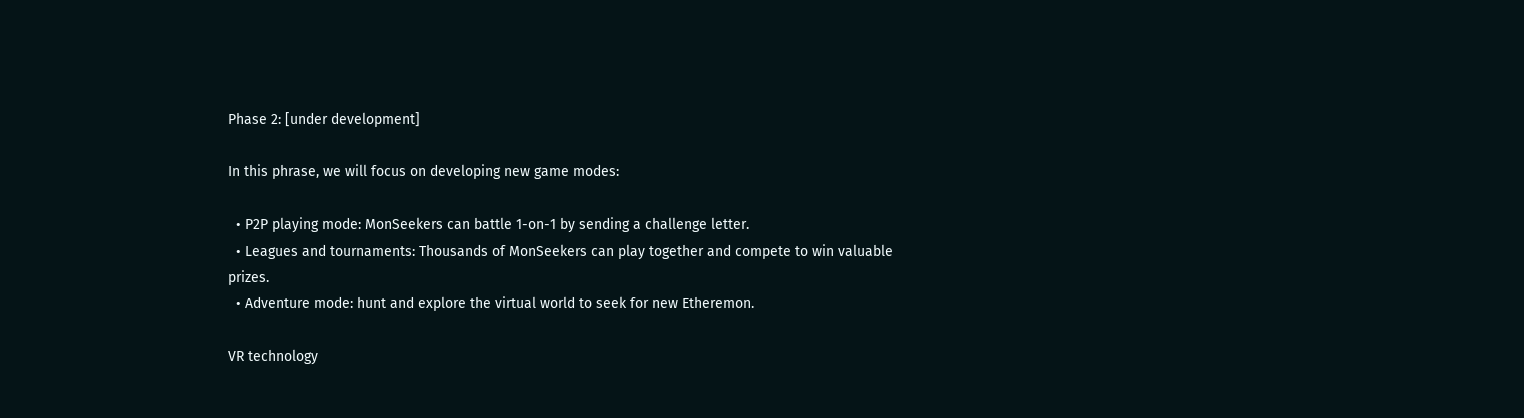Phase 2: [under development]

In this phrase, we will focus on developing new game modes:

  • P2P playing mode: MonSeekers can battle 1-on-1 by sending a challenge letter.
  • Leagues and tournaments: Thousands of MonSeekers can play together and compete to win valuable prizes.
  • Adventure mode: hunt and explore the virtual world to seek for new Etheremon.

VR technology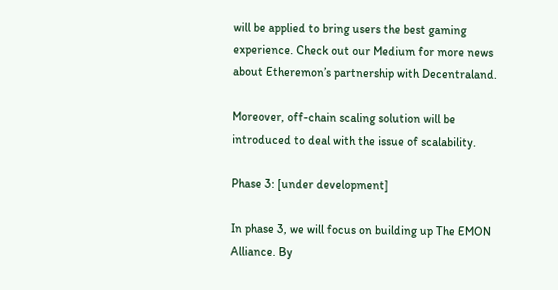will be applied to bring users the best gaming experience. Check out our Medium for more news about Etheremon’s partnership with Decentraland.

Moreover, off-chain scaling solution will be introduced to deal with the issue of scalability.

Phase 3: [under development]

In phase 3, we will focus on building up The EMON Alliance. By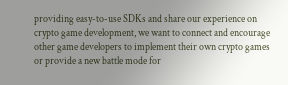providing easy-to-use SDKs and share our experience on crypto game development, we want to connect and encourage other game developers to implement their own crypto games or provide a new battle mode for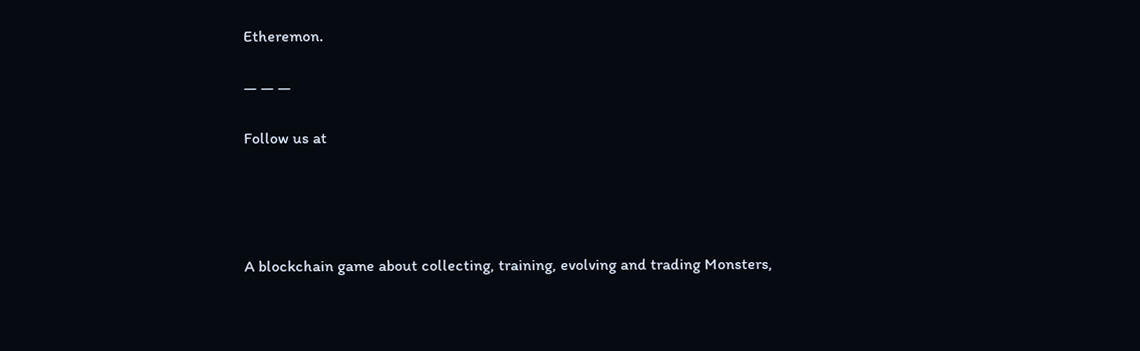Etheremon.

— — —

Follow us at




A blockchain game about collecting, training, evolving and trading Monsters,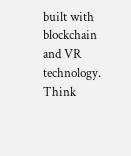built with blockchain and VR technology. Think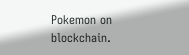Pokemon on blockchain.